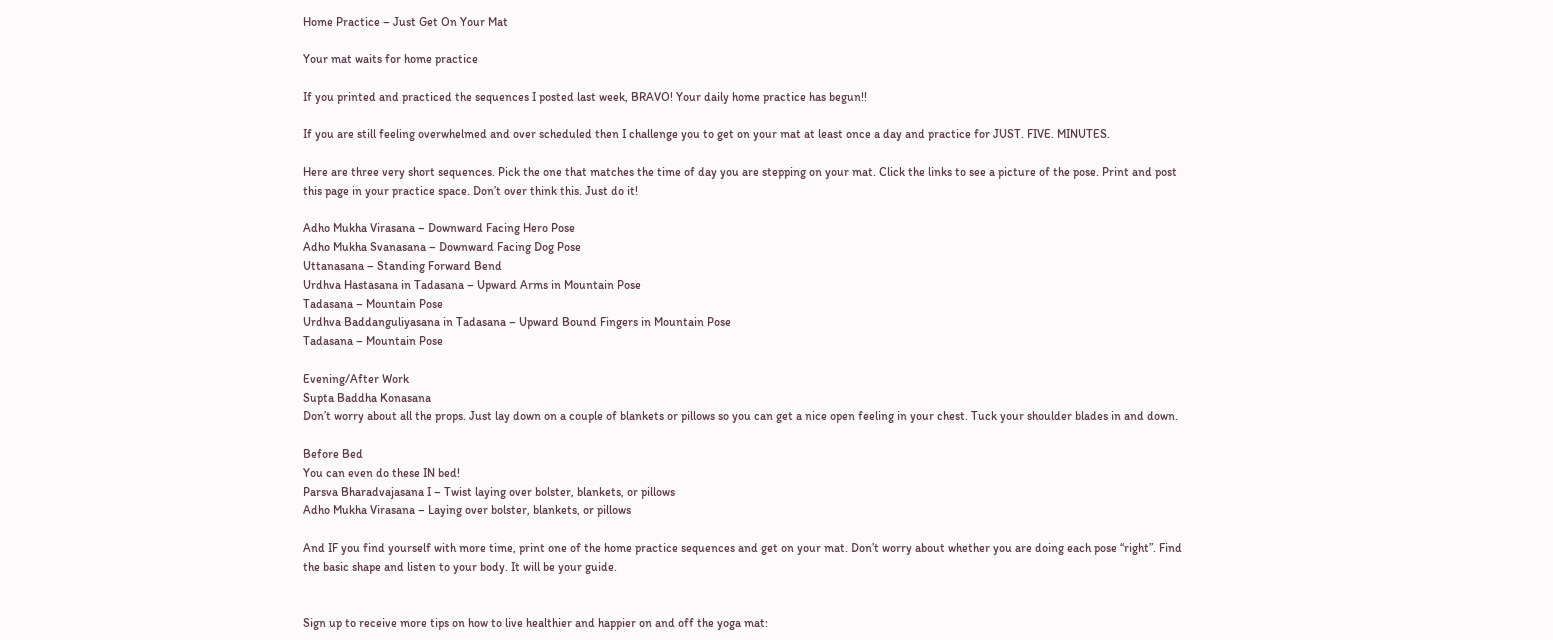Home Practice – Just Get On Your Mat

Your mat waits for home practice

If you printed and practiced the sequences I posted last week, BRAVO! Your daily home practice has begun!!

If you are still feeling overwhelmed and over scheduled then I challenge you to get on your mat at least once a day and practice for JUST. FIVE. MINUTES.

Here are three very short sequences. Pick the one that matches the time of day you are stepping on your mat. Click the links to see a picture of the pose. Print and post this page in your practice space. Don’t over think this. Just do it!

Adho Mukha Virasana – Downward Facing Hero Pose
Adho Mukha Svanasana – Downward Facing Dog Pose
Uttanasana – Standing Forward Bend
Urdhva Hastasana in Tadasana – Upward Arms in Mountain Pose
Tadasana – Mountain Pose
Urdhva Baddanguliyasana in Tadasana – Upward Bound Fingers in Mountain Pose
Tadasana – Mountain Pose

Evening/After Work
Supta Baddha Konasana
Don’t worry about all the props. Just lay down on a couple of blankets or pillows so you can get a nice open feeling in your chest. Tuck your shoulder blades in and down.

Before Bed
You can even do these IN bed!
Parsva Bharadvajasana I – Twist laying over bolster, blankets, or pillows
Adho Mukha Virasana – Laying over bolster, blankets, or pillows

And IF you find yourself with more time, print one of the home practice sequences and get on your mat. Don’t worry about whether you are doing each pose “right”. Find the basic shape and listen to your body. It will be your guide.


Sign up to receive more tips on how to live healthier and happier on and off the yoga mat: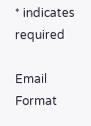* indicates required

Email Format